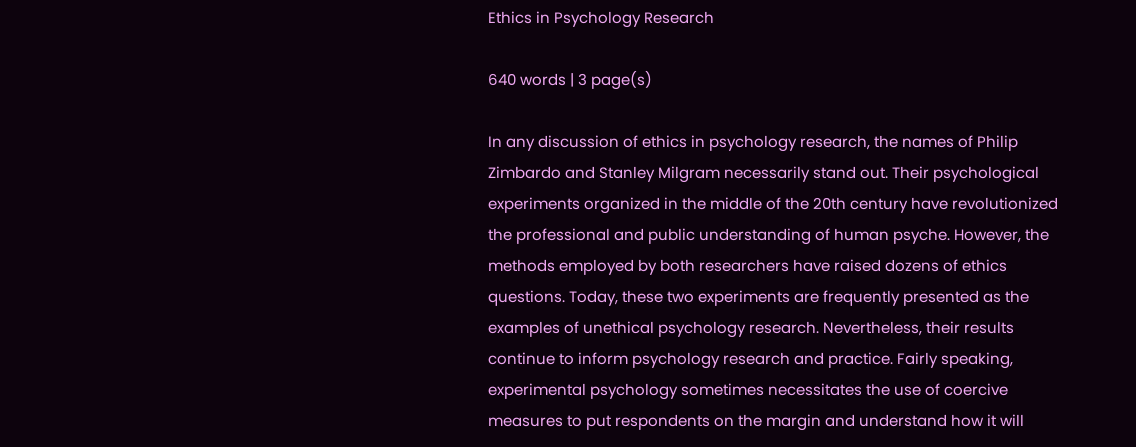Ethics in Psychology Research

640 words | 3 page(s)

In any discussion of ethics in psychology research, the names of Philip Zimbardo and Stanley Milgram necessarily stand out. Their psychological experiments organized in the middle of the 20th century have revolutionized the professional and public understanding of human psyche. However, the methods employed by both researchers have raised dozens of ethics questions. Today, these two experiments are frequently presented as the examples of unethical psychology research. Nevertheless, their results continue to inform psychology research and practice. Fairly speaking, experimental psychology sometimes necessitates the use of coercive measures to put respondents on the margin and understand how it will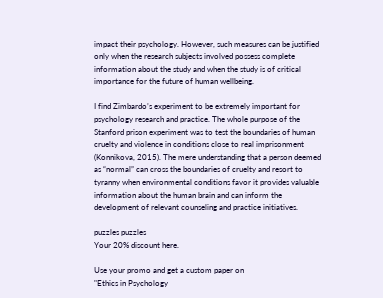impact their psychology. However, such measures can be justified only when the research subjects involved possess complete information about the study and when the study is of critical importance for the future of human wellbeing.

I find Zimbardo’s experiment to be extremely important for psychology research and practice. The whole purpose of the Stanford prison experiment was to test the boundaries of human cruelty and violence in conditions close to real imprisonment (Konnikova, 2015). The mere understanding that a person deemed as “normal” can cross the boundaries of cruelty and resort to tyranny when environmental conditions favor it provides valuable information about the human brain and can inform the development of relevant counseling and practice initiatives.

puzzles puzzles
Your 20% discount here.

Use your promo and get a custom paper on
"Ethics in Psychology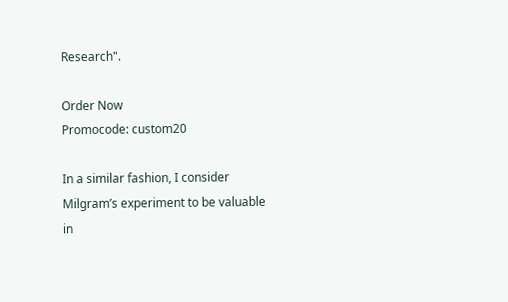Research".

Order Now
Promocode: custom20

In a similar fashion, I consider Milgram’s experiment to be valuable in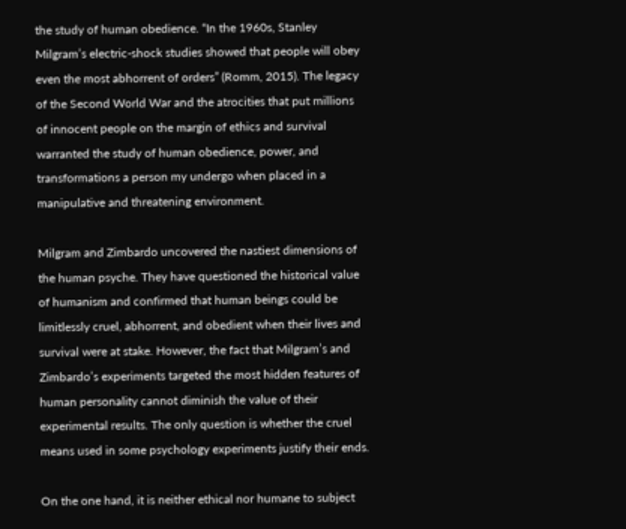the study of human obedience. “In the 1960s, Stanley Milgram’s electric-shock studies showed that people will obey even the most abhorrent of orders” (Romm, 2015). The legacy of the Second World War and the atrocities that put millions of innocent people on the margin of ethics and survival warranted the study of human obedience, power, and transformations a person my undergo when placed in a manipulative and threatening environment.

Milgram and Zimbardo uncovered the nastiest dimensions of the human psyche. They have questioned the historical value of humanism and confirmed that human beings could be limitlessly cruel, abhorrent, and obedient when their lives and survival were at stake. However, the fact that Milgram’s and Zimbardo’s experiments targeted the most hidden features of human personality cannot diminish the value of their experimental results. The only question is whether the cruel means used in some psychology experiments justify their ends.

On the one hand, it is neither ethical nor humane to subject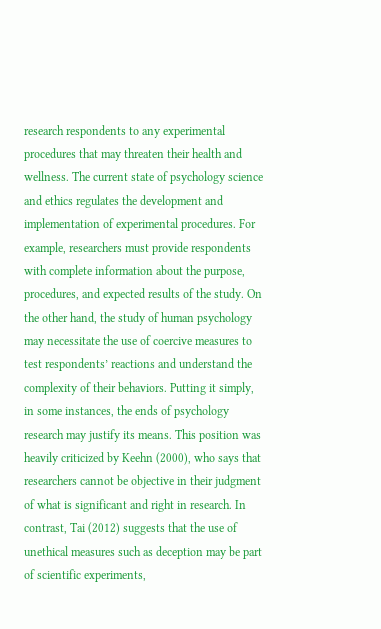research respondents to any experimental procedures that may threaten their health and wellness. The current state of psychology science and ethics regulates the development and implementation of experimental procedures. For example, researchers must provide respondents with complete information about the purpose, procedures, and expected results of the study. On the other hand, the study of human psychology may necessitate the use of coercive measures to test respondents’ reactions and understand the complexity of their behaviors. Putting it simply, in some instances, the ends of psychology research may justify its means. This position was heavily criticized by Keehn (2000), who says that researchers cannot be objective in their judgment of what is significant and right in research. In contrast, Tai (2012) suggests that the use of unethical measures such as deception may be part of scientific experiments,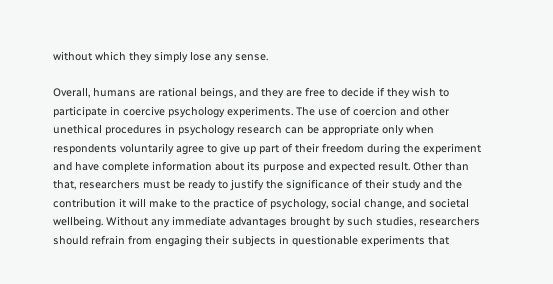without which they simply lose any sense.

Overall, humans are rational beings, and they are free to decide if they wish to participate in coercive psychology experiments. The use of coercion and other unethical procedures in psychology research can be appropriate only when respondents voluntarily agree to give up part of their freedom during the experiment and have complete information about its purpose and expected result. Other than that, researchers must be ready to justify the significance of their study and the contribution it will make to the practice of psychology, social change, and societal wellbeing. Without any immediate advantages brought by such studies, researchers should refrain from engaging their subjects in questionable experiments that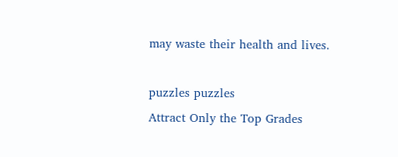may waste their health and lives.

puzzles puzzles
Attract Only the Top Grades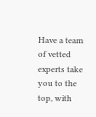Have a team of vetted experts take you to the top, with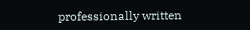professionally written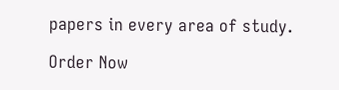papers in every area of study.

Order Now